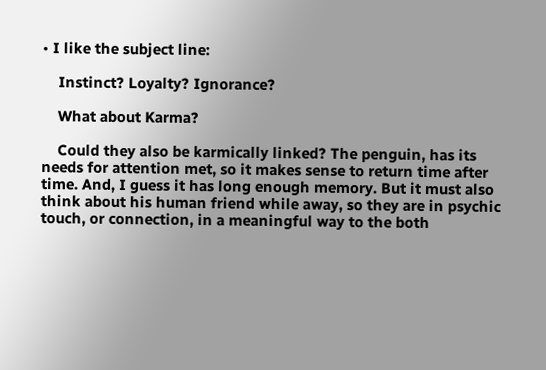• I like the subject line:

    Instinct? Loyalty? Ignorance?

    What about Karma?

    Could they also be karmically linked? The penguin, has its needs for attention met, so it makes sense to return time after time. And, I guess it has long enough memory. But it must also think about his human friend while away, so they are in psychic touch, or connection, in a meaningful way to the both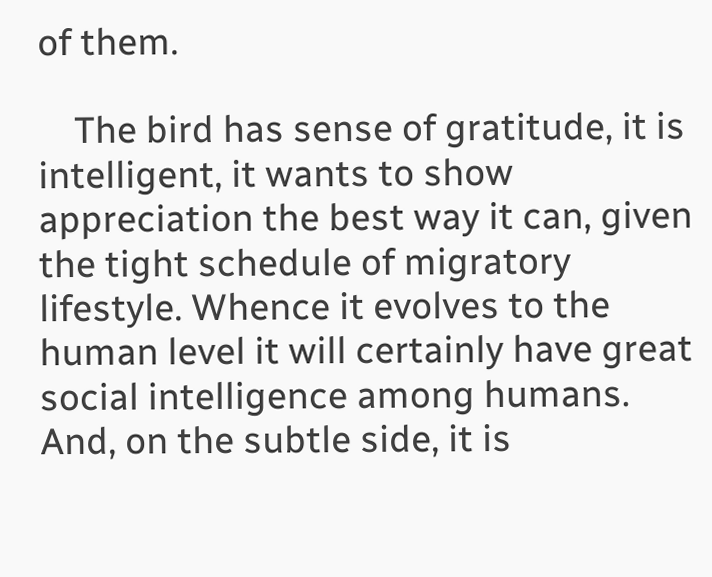of them.

    The bird has sense of gratitude, it is intelligent, it wants to show appreciation the best way it can, given the tight schedule of migratory lifestyle. Whence it evolves to the human level it will certainly have great social intelligence among humans. And, on the subtle side, it is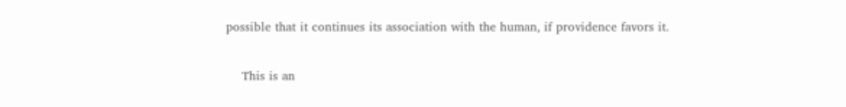possible that it continues its association with the human, if providence favors it.

    This is an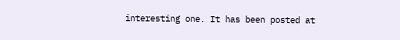interesting one. It has been posted at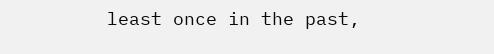least once in the past,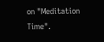on "Meditation Time".